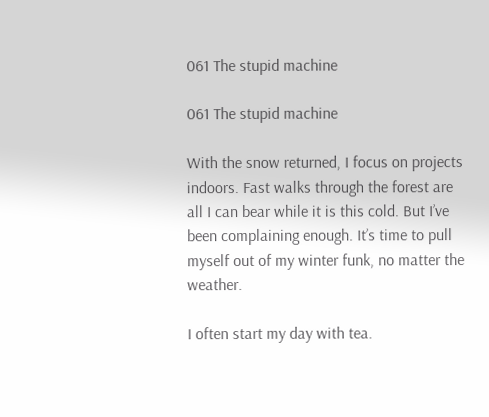061 The stupid machine

061 The stupid machine

With the snow returned, I focus on projects indoors. Fast walks through the forest are all I can bear while it is this cold. But I’ve been complaining enough. It’s time to pull myself out of my winter funk, no matter the weather.

I often start my day with tea.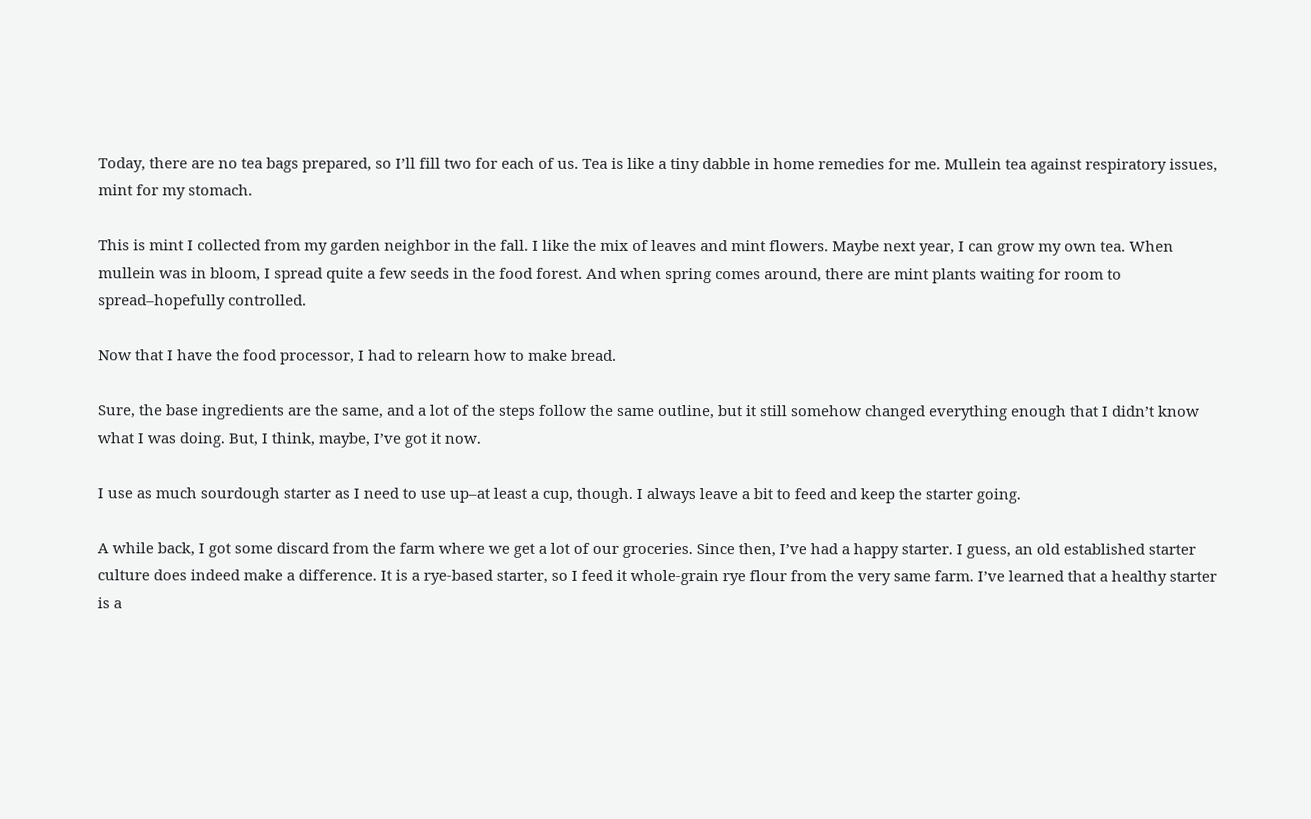Today, there are no tea bags prepared, so I’ll fill two for each of us. Tea is like a tiny dabble in home remedies for me. Mullein tea against respiratory issues, mint for my stomach.

This is mint I collected from my garden neighbor in the fall. I like the mix of leaves and mint flowers. Maybe next year, I can grow my own tea. When mullein was in bloom, I spread quite a few seeds in the food forest. And when spring comes around, there are mint plants waiting for room to spread–hopefully controlled.

Now that I have the food processor, I had to relearn how to make bread.

Sure, the base ingredients are the same, and a lot of the steps follow the same outline, but it still somehow changed everything enough that I didn’t know what I was doing. But, I think, maybe, I’ve got it now.

I use as much sourdough starter as I need to use up–at least a cup, though. I always leave a bit to feed and keep the starter going.

A while back, I got some discard from the farm where we get a lot of our groceries. Since then, I’ve had a happy starter. I guess, an old established starter culture does indeed make a difference. It is a rye-based starter, so I feed it whole-grain rye flour from the very same farm. I’ve learned that a healthy starter is a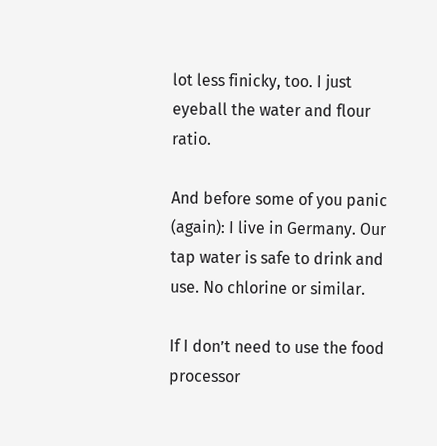lot less finicky, too. I just eyeball the water and flour ratio.

And before some of you panic (again): I live in Germany. Our tap water is safe to drink and use. No chlorine or similar.

If I don’t need to use the food processor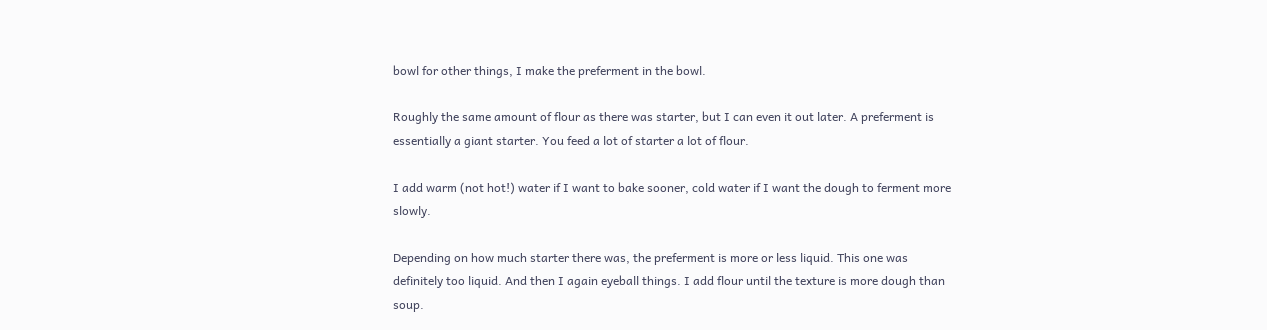bowl for other things, I make the preferment in the bowl.

Roughly the same amount of flour as there was starter, but I can even it out later. A preferment is essentially a giant starter. You feed a lot of starter a lot of flour.

I add warm (not hot!) water if I want to bake sooner, cold water if I want the dough to ferment more slowly.

Depending on how much starter there was, the preferment is more or less liquid. This one was definitely too liquid. And then I again eyeball things. I add flour until the texture is more dough than soup.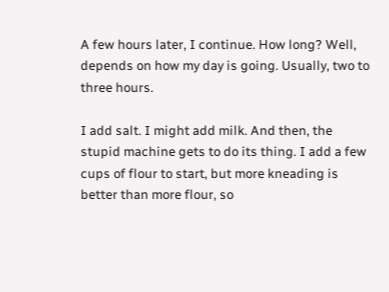A few hours later, I continue. How long? Well, depends on how my day is going. Usually, two to three hours.

I add salt. I might add milk. And then, the stupid machine gets to do its thing. I add a few cups of flour to start, but more kneading is better than more flour, so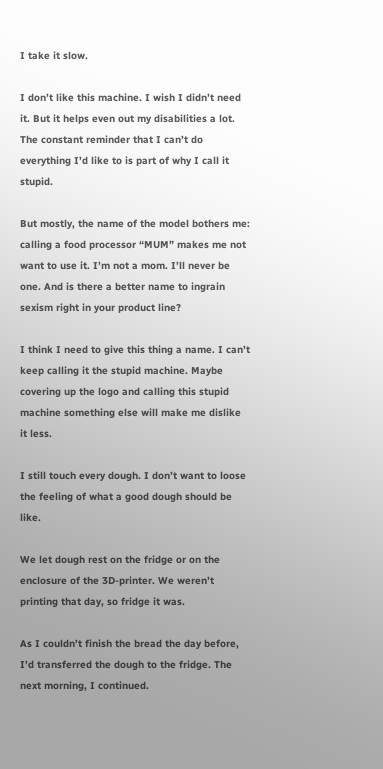I take it slow.

I don’t like this machine. I wish I didn’t need it. But it helps even out my disabilities a lot. The constant reminder that I can’t do everything I’d like to is part of why I call it stupid.

But mostly, the name of the model bothers me: calling a food processor “MUM” makes me not want to use it. I’m not a mom. I’ll never be one. And is there a better name to ingrain sexism right in your product line?

I think I need to give this thing a name. I can’t keep calling it the stupid machine. Maybe covering up the logo and calling this stupid machine something else will make me dislike it less.

I still touch every dough. I don’t want to loose the feeling of what a good dough should be like.

We let dough rest on the fridge or on the enclosure of the 3D-printer. We weren’t printing that day, so fridge it was.

As I couldn’t finish the bread the day before, I’d transferred the dough to the fridge. The next morning, I continued.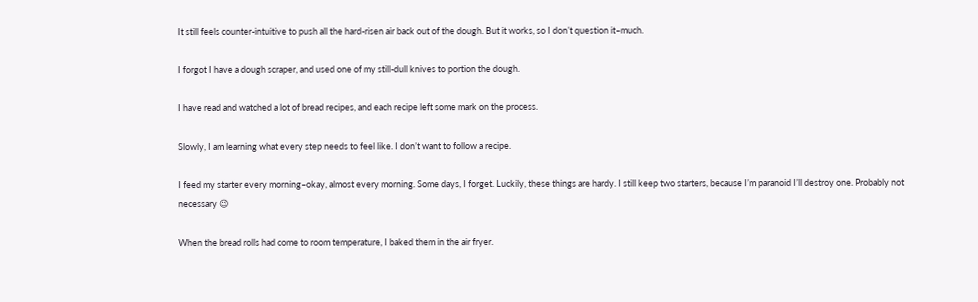It still feels counter-intuitive to push all the hard-risen air back out of the dough. But it works, so I don’t question it–much.

I forgot I have a dough scraper, and used one of my still-dull knives to portion the dough.

I have read and watched a lot of bread recipes, and each recipe left some mark on the process.

Slowly, I am learning what every step needs to feel like. I don’t want to follow a recipe.

I feed my starter every morning–okay, almost every morning. Some days, I forget. Luckily, these things are hardy. I still keep two starters, because I’m paranoid I’ll destroy one. Probably not necessary 😉

When the bread rolls had come to room temperature, I baked them in the air fryer.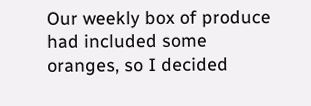Our weekly box of produce had included some oranges, so I decided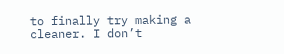to finally try making a cleaner. I don’t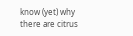know (yet) why there are citrus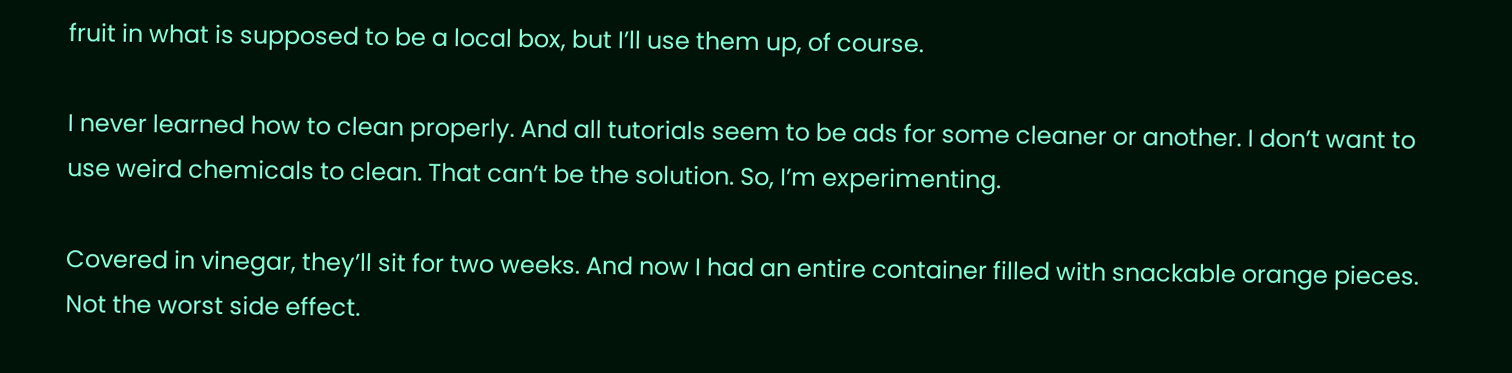fruit in what is supposed to be a local box, but I’ll use them up, of course.

I never learned how to clean properly. And all tutorials seem to be ads for some cleaner or another. I don’t want to use weird chemicals to clean. That can’t be the solution. So, I’m experimenting.

Covered in vinegar, they’ll sit for two weeks. And now I had an entire container filled with snackable orange pieces. Not the worst side effect.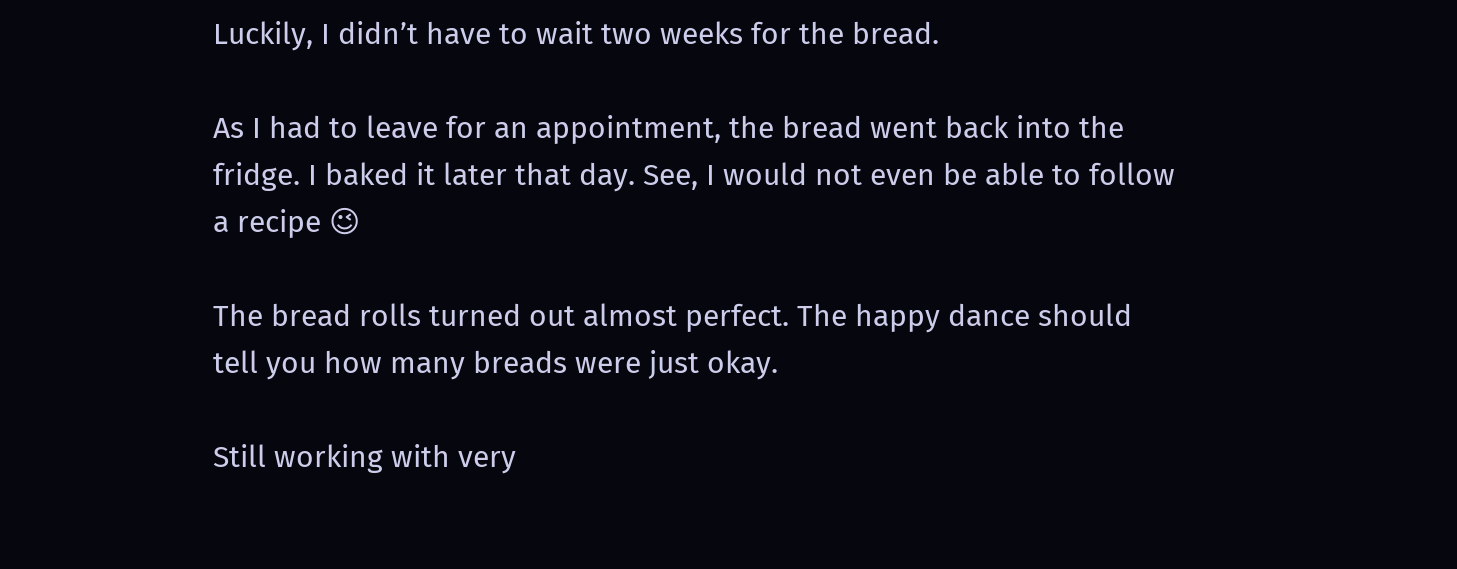Luckily, I didn’t have to wait two weeks for the bread.

As I had to leave for an appointment, the bread went back into the fridge. I baked it later that day. See, I would not even be able to follow a recipe 😉

The bread rolls turned out almost perfect. The happy dance should tell you how many breads were just okay.

Still working with very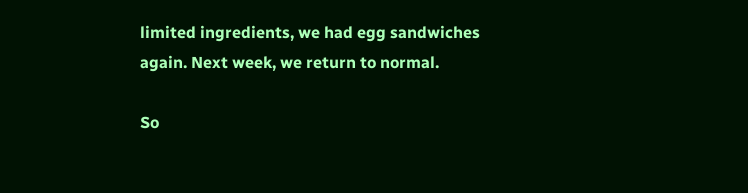limited ingredients, we had egg sandwiches again. Next week, we return to normal.

So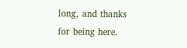long, and thanks for being here.